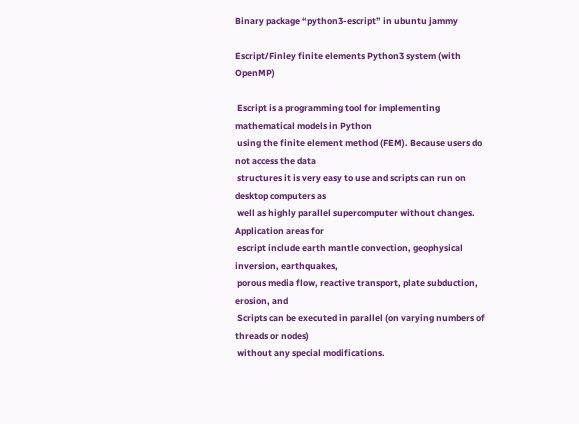Binary package “python3-escript” in ubuntu jammy

Escript/Finley finite elements Python3 system (with OpenMP)

 Escript is a programming tool for implementing mathematical models in Python
 using the finite element method (FEM). Because users do not access the data
 structures it is very easy to use and scripts can run on desktop computers as
 well as highly parallel supercomputer without changes. Application areas for
 escript include earth mantle convection, geophysical inversion, earthquakes,
 porous media flow, reactive transport, plate subduction, erosion, and
 Scripts can be executed in parallel (on varying numbers of threads or nodes)
 without any special modifications.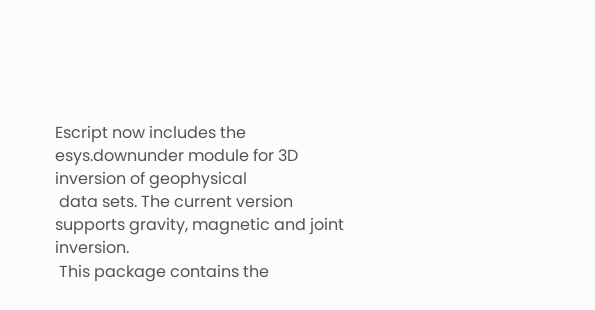Escript now includes the esys.downunder module for 3D inversion of geophysical
 data sets. The current version supports gravity, magnetic and joint inversion.
 This package contains the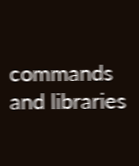commands and libraries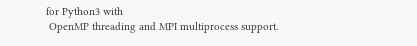for Python3 with
 OpenMP threading and MPI multiprocess support.